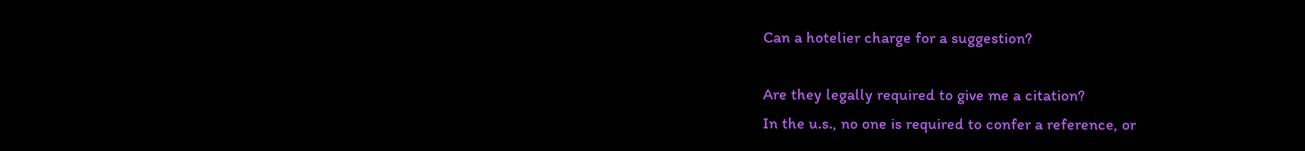Can a hotelier charge for a suggestion?

Are they legally required to give me a citation?
In the u.s., no one is required to confer a reference, or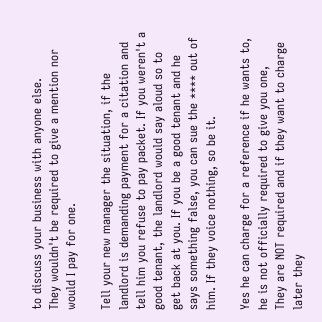to discuss your business with anyone else.
They wouldn't be required to give a mention nor would I pay for one.

Tell your new manager the situation, if the landlord is demanding payment for a citation and tell him you refuse to pay packet. If you weren't a good tenant, the landlord would say aloud so to get back at you. If you be a good tenant and he says something false, you can sue the **** out of him. If they voice nothing, so be it.

Yes he can charge for a reference if he wants to, he is not officially required to give you one,
They are NOT required and if they want to charge later they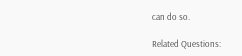can do so.

Related Questions: